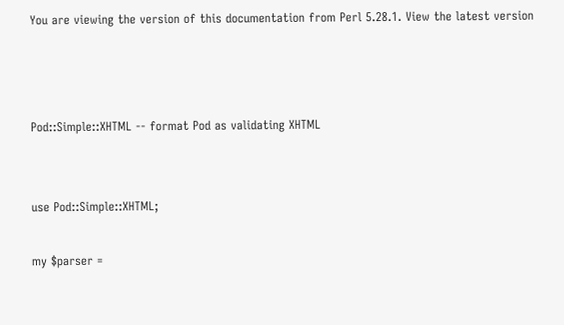You are viewing the version of this documentation from Perl 5.28.1. View the latest version



Pod::Simple::XHTML -- format Pod as validating XHTML


use Pod::Simple::XHTML;

my $parser =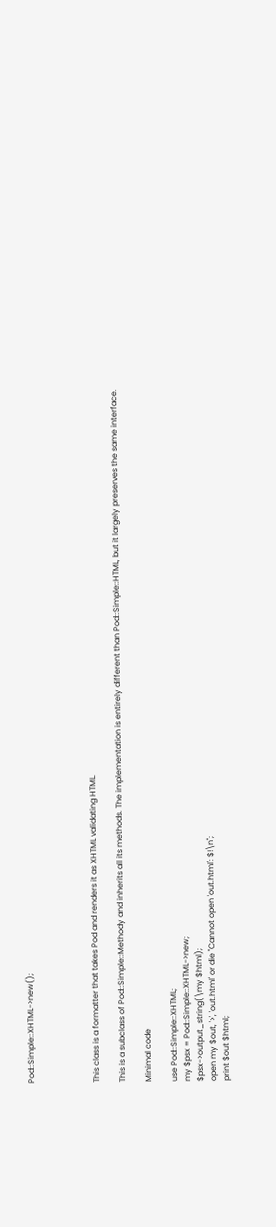Pod::Simple::XHTML->new();




This class is a formatter that takes Pod and renders it as XHTML validating HTML.

This is a subclass of Pod::Simple::Methody and inherits all its methods. The implementation is entirely different than Pod::Simple::HTML, but it largely preserves the same interface.

Minimal code

use Pod::Simple::XHTML;
my $psx = Pod::Simple::XHTML->new;
$psx->output_string(\my $html);
open my $out, '>', 'out.html' or die "Cannot open 'out.html': $!\n";
print $out $html;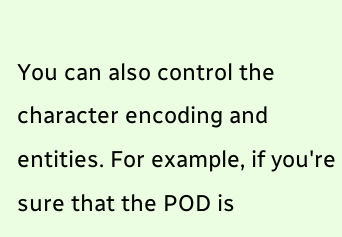You can also control the character encoding and entities. For example, if you're sure that the POD is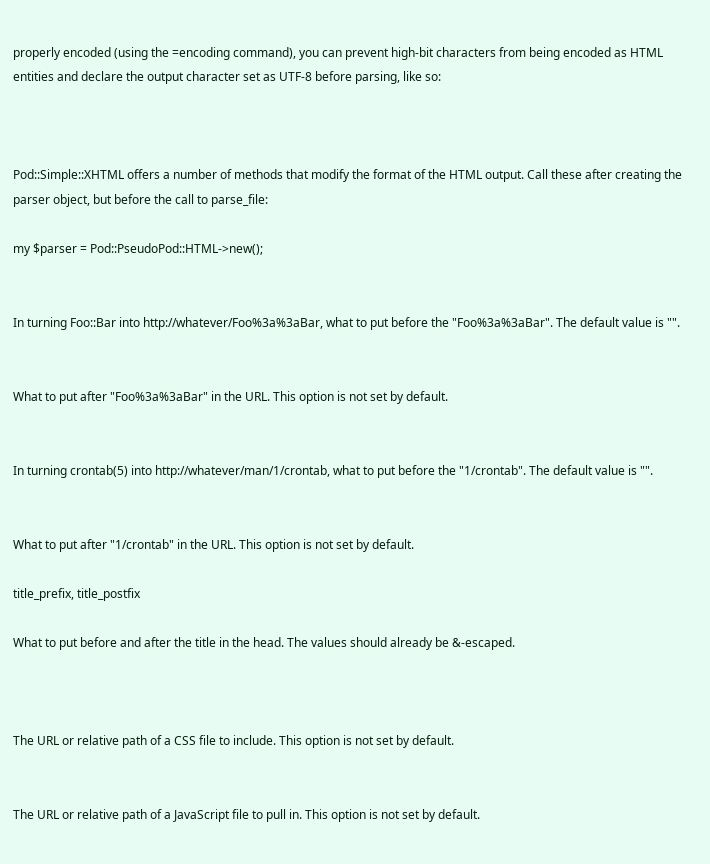properly encoded (using the =encoding command), you can prevent high-bit characters from being encoded as HTML entities and declare the output character set as UTF-8 before parsing, like so:



Pod::Simple::XHTML offers a number of methods that modify the format of the HTML output. Call these after creating the parser object, but before the call to parse_file:

my $parser = Pod::PseudoPod::HTML->new();


In turning Foo::Bar into http://whatever/Foo%3a%3aBar, what to put before the "Foo%3a%3aBar". The default value is "".


What to put after "Foo%3a%3aBar" in the URL. This option is not set by default.


In turning crontab(5) into http://whatever/man/1/crontab, what to put before the "1/crontab". The default value is "".


What to put after "1/crontab" in the URL. This option is not set by default.

title_prefix, title_postfix

What to put before and after the title in the head. The values should already be &-escaped.



The URL or relative path of a CSS file to include. This option is not set by default.


The URL or relative path of a JavaScript file to pull in. This option is not set by default.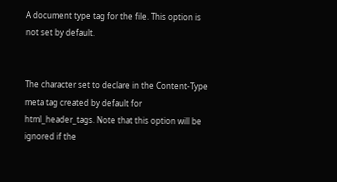A document type tag for the file. This option is not set by default.


The character set to declare in the Content-Type meta tag created by default for html_header_tags. Note that this option will be ignored if the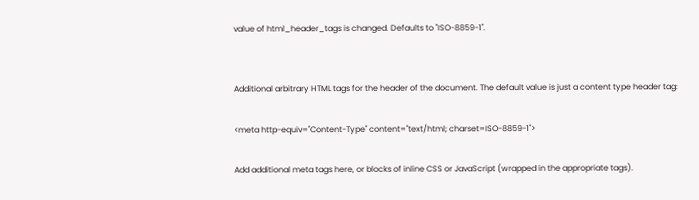value of html_header_tags is changed. Defaults to "ISO-8859-1".


Additional arbitrary HTML tags for the header of the document. The default value is just a content type header tag:

<meta http-equiv="Content-Type" content="text/html; charset=ISO-8859-1">

Add additional meta tags here, or blocks of inline CSS or JavaScript (wrapped in the appropriate tags).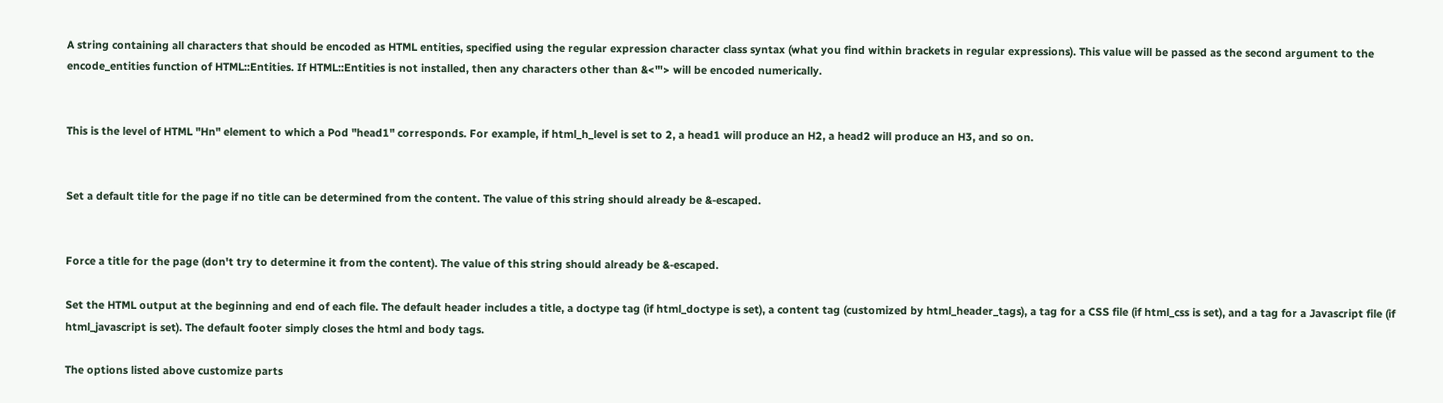A string containing all characters that should be encoded as HTML entities, specified using the regular expression character class syntax (what you find within brackets in regular expressions). This value will be passed as the second argument to the encode_entities function of HTML::Entities. If HTML::Entities is not installed, then any characters other than &<"'> will be encoded numerically.


This is the level of HTML "Hn" element to which a Pod "head1" corresponds. For example, if html_h_level is set to 2, a head1 will produce an H2, a head2 will produce an H3, and so on.


Set a default title for the page if no title can be determined from the content. The value of this string should already be &-escaped.


Force a title for the page (don't try to determine it from the content). The value of this string should already be &-escaped.

Set the HTML output at the beginning and end of each file. The default header includes a title, a doctype tag (if html_doctype is set), a content tag (customized by html_header_tags), a tag for a CSS file (if html_css is set), and a tag for a Javascript file (if html_javascript is set). The default footer simply closes the html and body tags.

The options listed above customize parts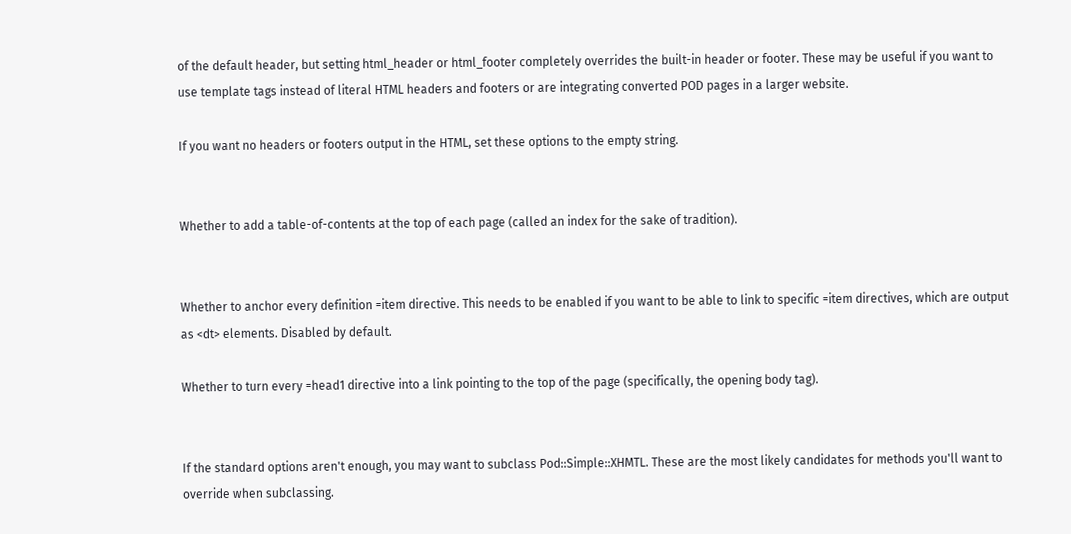of the default header, but setting html_header or html_footer completely overrides the built-in header or footer. These may be useful if you want to use template tags instead of literal HTML headers and footers or are integrating converted POD pages in a larger website.

If you want no headers or footers output in the HTML, set these options to the empty string.


Whether to add a table-of-contents at the top of each page (called an index for the sake of tradition).


Whether to anchor every definition =item directive. This needs to be enabled if you want to be able to link to specific =item directives, which are output as <dt> elements. Disabled by default.

Whether to turn every =head1 directive into a link pointing to the top of the page (specifically, the opening body tag).


If the standard options aren't enough, you may want to subclass Pod::Simple::XHMTL. These are the most likely candidates for methods you'll want to override when subclassing.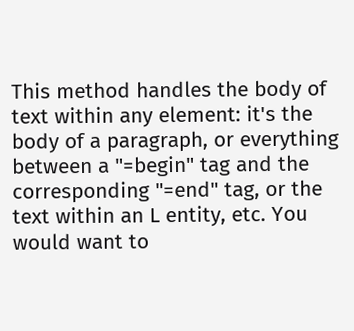This method handles the body of text within any element: it's the body of a paragraph, or everything between a "=begin" tag and the corresponding "=end" tag, or the text within an L entity, etc. You would want to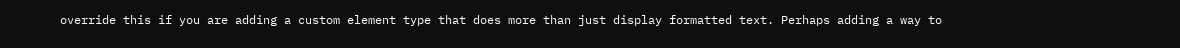override this if you are adding a custom element type that does more than just display formatted text. Perhaps adding a way to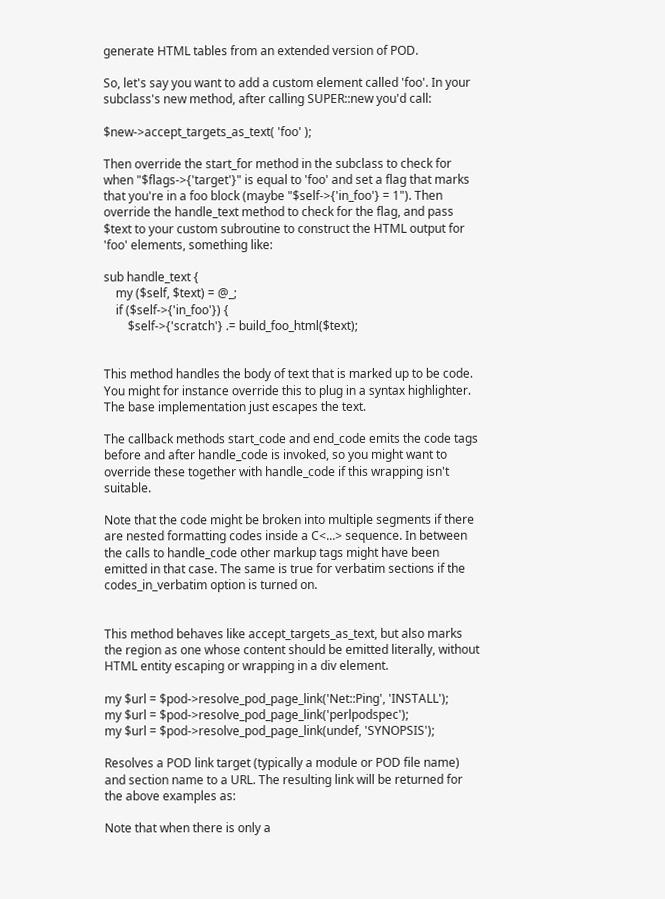generate HTML tables from an extended version of POD.

So, let's say you want to add a custom element called 'foo'. In your subclass's new method, after calling SUPER::new you'd call:

$new->accept_targets_as_text( 'foo' );

Then override the start_for method in the subclass to check for when "$flags->{'target'}" is equal to 'foo' and set a flag that marks that you're in a foo block (maybe "$self->{'in_foo'} = 1"). Then override the handle_text method to check for the flag, and pass $text to your custom subroutine to construct the HTML output for 'foo' elements, something like:

sub handle_text {
    my ($self, $text) = @_;
    if ($self->{'in_foo'}) {
        $self->{'scratch'} .= build_foo_html($text);


This method handles the body of text that is marked up to be code. You might for instance override this to plug in a syntax highlighter. The base implementation just escapes the text.

The callback methods start_code and end_code emits the code tags before and after handle_code is invoked, so you might want to override these together with handle_code if this wrapping isn't suitable.

Note that the code might be broken into multiple segments if there are nested formatting codes inside a C<...> sequence. In between the calls to handle_code other markup tags might have been emitted in that case. The same is true for verbatim sections if the codes_in_verbatim option is turned on.


This method behaves like accept_targets_as_text, but also marks the region as one whose content should be emitted literally, without HTML entity escaping or wrapping in a div element.

my $url = $pod->resolve_pod_page_link('Net::Ping', 'INSTALL');
my $url = $pod->resolve_pod_page_link('perlpodspec');
my $url = $pod->resolve_pod_page_link(undef, 'SYNOPSIS');

Resolves a POD link target (typically a module or POD file name) and section name to a URL. The resulting link will be returned for the above examples as:

Note that when there is only a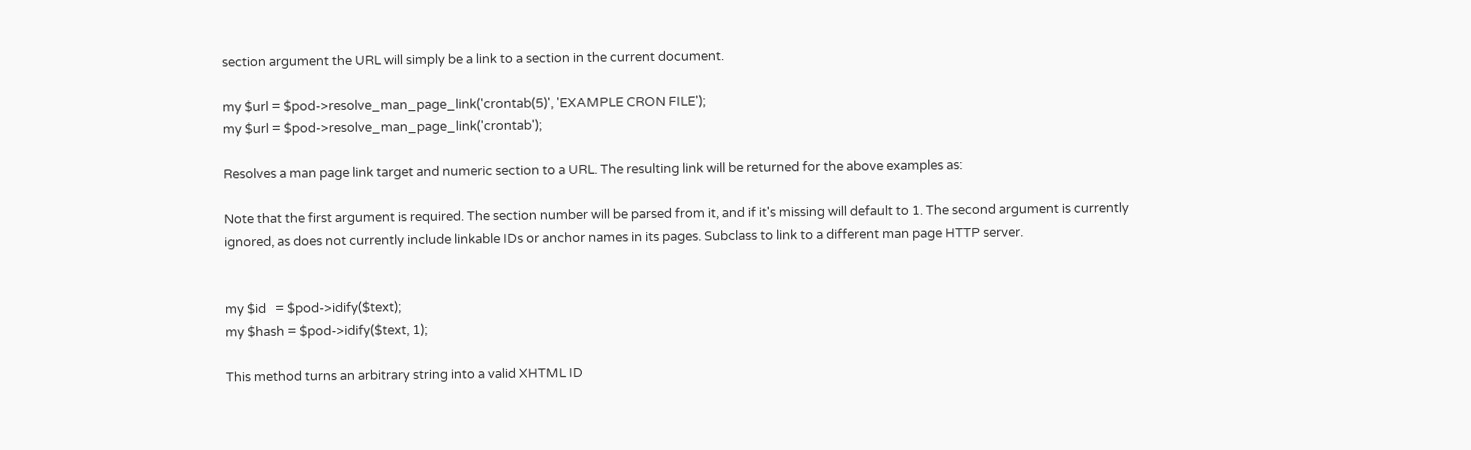section argument the URL will simply be a link to a section in the current document.

my $url = $pod->resolve_man_page_link('crontab(5)', 'EXAMPLE CRON FILE');
my $url = $pod->resolve_man_page_link('crontab');

Resolves a man page link target and numeric section to a URL. The resulting link will be returned for the above examples as:

Note that the first argument is required. The section number will be parsed from it, and if it's missing will default to 1. The second argument is currently ignored, as does not currently include linkable IDs or anchor names in its pages. Subclass to link to a different man page HTTP server.


my $id   = $pod->idify($text);
my $hash = $pod->idify($text, 1);

This method turns an arbitrary string into a valid XHTML ID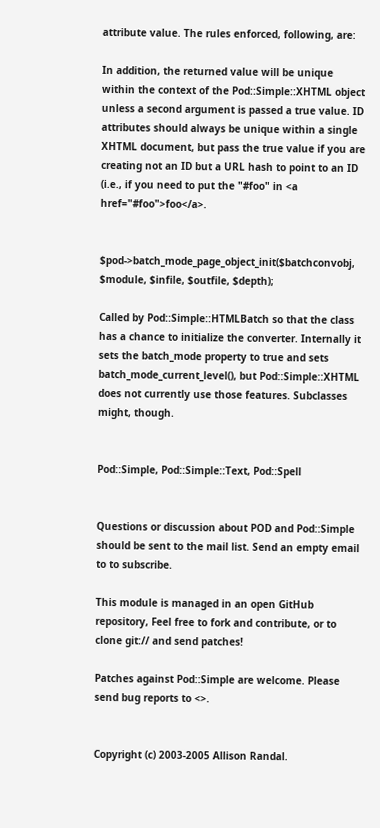attribute value. The rules enforced, following, are:

In addition, the returned value will be unique within the context of the Pod::Simple::XHTML object unless a second argument is passed a true value. ID attributes should always be unique within a single XHTML document, but pass the true value if you are creating not an ID but a URL hash to point to an ID (i.e., if you need to put the "#foo" in <a href="#foo">foo</a>.


$pod->batch_mode_page_object_init($batchconvobj, $module, $infile, $outfile, $depth);

Called by Pod::Simple::HTMLBatch so that the class has a chance to initialize the converter. Internally it sets the batch_mode property to true and sets batch_mode_current_level(), but Pod::Simple::XHTML does not currently use those features. Subclasses might, though.


Pod::Simple, Pod::Simple::Text, Pod::Spell


Questions or discussion about POD and Pod::Simple should be sent to the mail list. Send an empty email to to subscribe.

This module is managed in an open GitHub repository, Feel free to fork and contribute, or to clone git:// and send patches!

Patches against Pod::Simple are welcome. Please send bug reports to <>.


Copyright (c) 2003-2005 Allison Randal.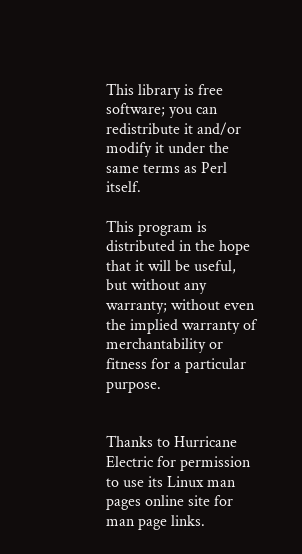This library is free software; you can redistribute it and/or modify it under the same terms as Perl itself.

This program is distributed in the hope that it will be useful, but without any warranty; without even the implied warranty of merchantability or fitness for a particular purpose.


Thanks to Hurricane Electric for permission to use its Linux man pages online site for man page links.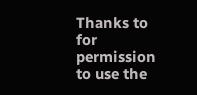Thanks to for permission to use the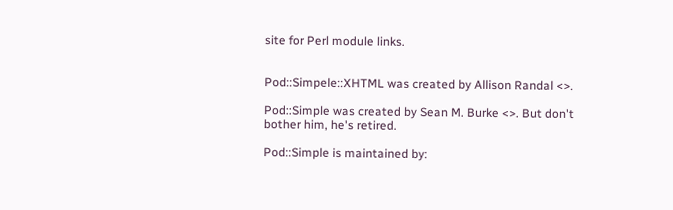site for Perl module links.


Pod::Simpele::XHTML was created by Allison Randal <>.

Pod::Simple was created by Sean M. Burke <>. But don't bother him, he's retired.

Pod::Simple is maintained by: